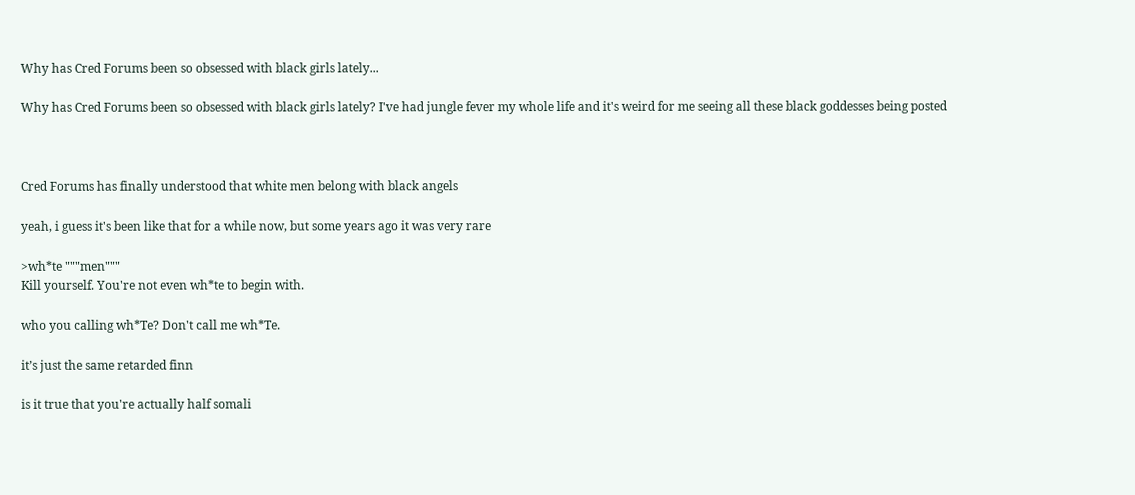Why has Cred Forums been so obsessed with black girls lately...

Why has Cred Forums been so obsessed with black girls lately? I've had jungle fever my whole life and it's weird for me seeing all these black goddesses being posted



Cred Forums has finally understood that white men belong with black angels

yeah, i guess it's been like that for a while now, but some years ago it was very rare

>wh*te """men"""
Kill yourself. You're not even wh*te to begin with.

who you calling wh*Te? Don't call me wh*Te.

it’s just the same retarded finn

is it true that you're actually half somali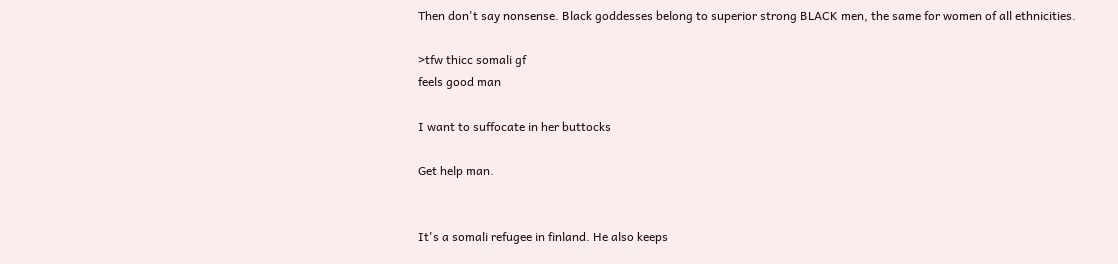Then don't say nonsense. Black goddesses belong to superior strong BLACK men, the same for women of all ethnicities.

>tfw thicc somali gf
feels good man

I want to suffocate in her buttocks

Get help man.


It's a somali refugee in finland. He also keeps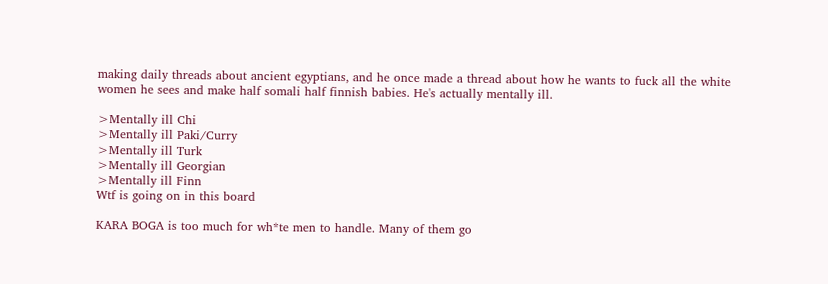making daily threads about ancient egyptians, and he once made a thread about how he wants to fuck all the white women he sees and make half somali half finnish babies. He's actually mentally ill.

>Mentally ill Chi
>Mentally ill Paki/Curry
>Mentally ill Turk
>Mentally ill Georgian
>Mentally ill Finn
Wtf is going on in this board

KARA BOGA is too much for wh*te men to handle. Many of them go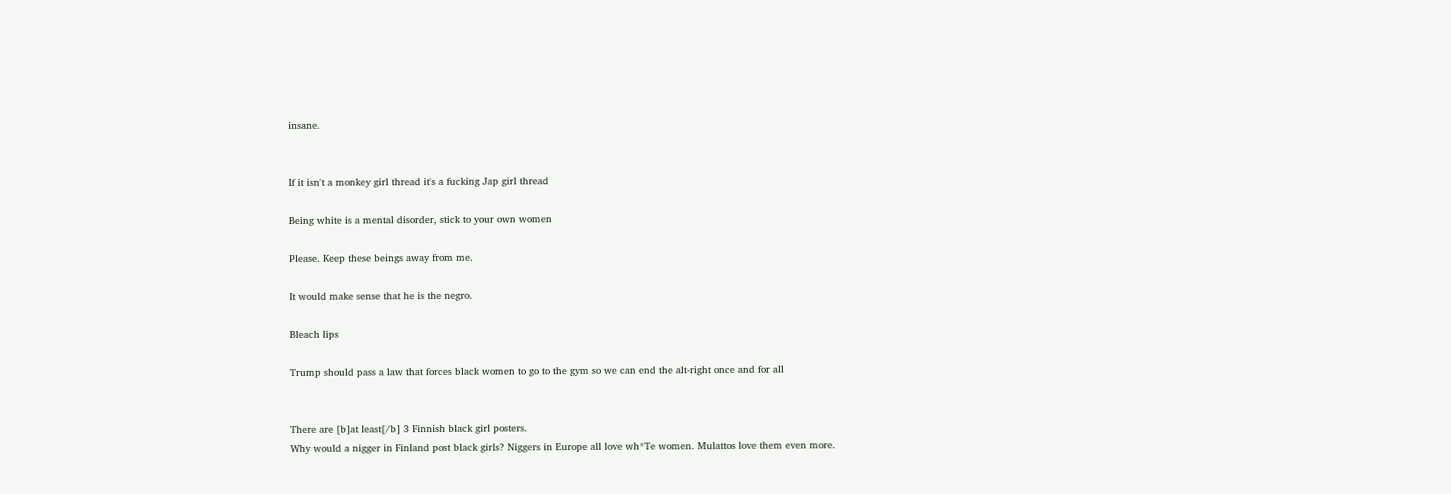insane.


If it isn't a monkey girl thread it's a fucking Jap girl thread

Being white is a mental disorder, stick to your own women

Please. Keep these beings away from me.

It would make sense that he is the negro.

Bleach lips

Trump should pass a law that forces black women to go to the gym so we can end the alt-right once and for all


There are [b]at least[/b] 3 Finnish black girl posters.
Why would a nigger in Finland post black girls? Niggers in Europe all love wh*Te women. Mulattos love them even more.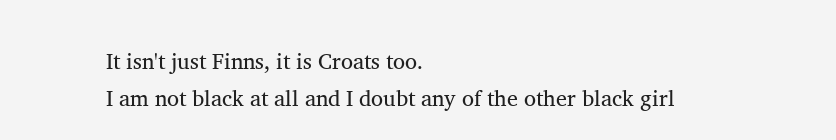It isn't just Finns, it is Croats too.
I am not black at all and I doubt any of the other black girl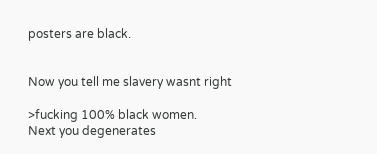posters are black.


Now you tell me slavery wasnt right

>fucking 100% black women.
Next you degenerates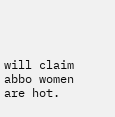will claim abbo women are hot.